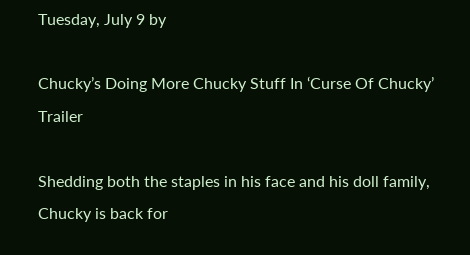Tuesday, July 9 by

Chucky’s Doing More Chucky Stuff In ‘Curse Of Chucky’ Trailer

Shedding both the staples in his face and his doll family, Chucky is back for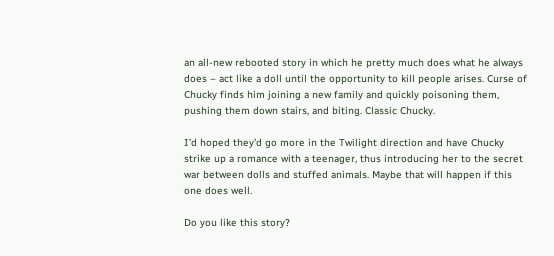an all-new rebooted story in which he pretty much does what he always does – act like a doll until the opportunity to kill people arises. Curse of Chucky finds him joining a new family and quickly poisoning them, pushing them down stairs, and biting. Classic Chucky.

I’d hoped they’d go more in the Twilight direction and have Chucky strike up a romance with a teenager, thus introducing her to the secret war between dolls and stuffed animals. Maybe that will happen if this one does well.

Do you like this story?